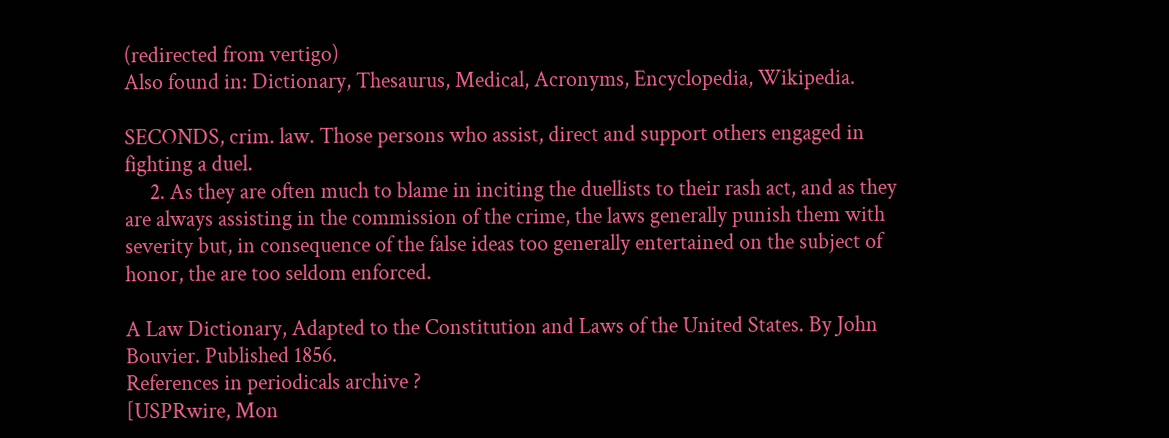(redirected from vertigo)
Also found in: Dictionary, Thesaurus, Medical, Acronyms, Encyclopedia, Wikipedia.

SECONDS, crim. law. Those persons who assist, direct and support others engaged in fighting a duel.
     2. As they are often much to blame in inciting the duellists to their rash act, and as they are always assisting in the commission of the crime, the laws generally punish them with severity but, in consequence of the false ideas too generally entertained on the subject of honor, the are too seldom enforced.

A Law Dictionary, Adapted to the Constitution and Laws of the United States. By John Bouvier. Published 1856.
References in periodicals archive ?
[USPRwire, Mon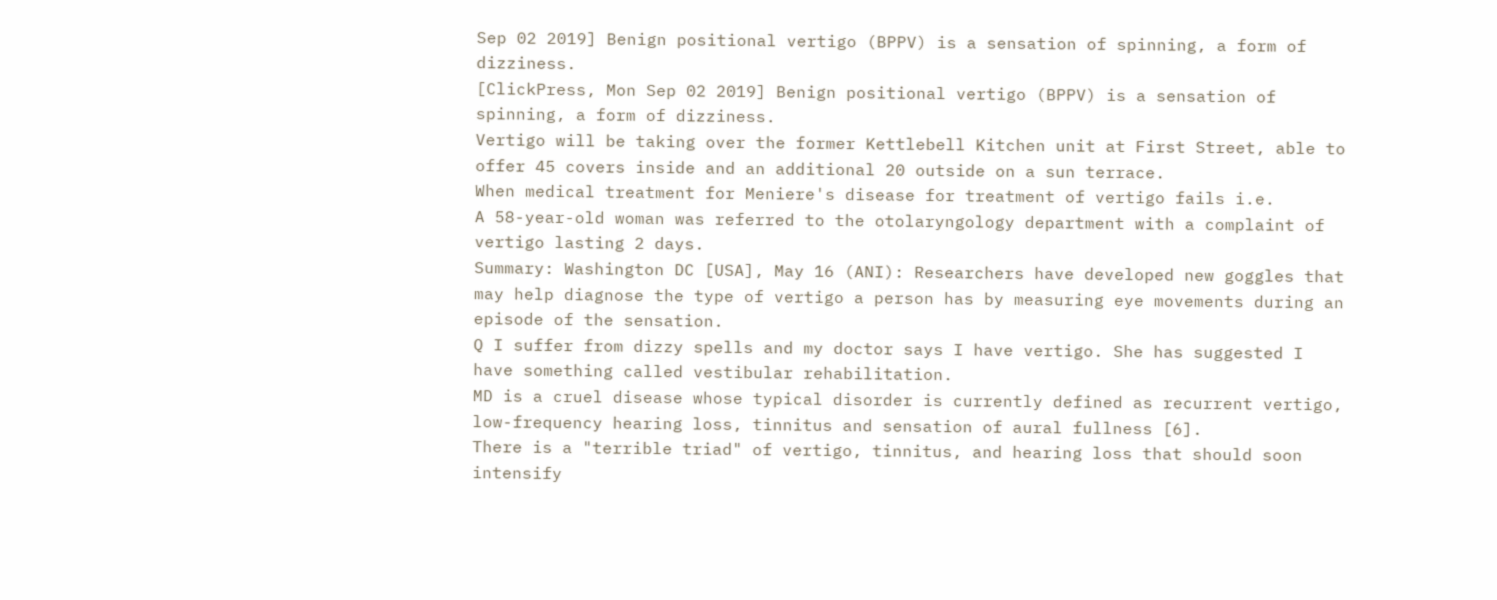Sep 02 2019] Benign positional vertigo (BPPV) is a sensation of spinning, a form of dizziness.
[ClickPress, Mon Sep 02 2019] Benign positional vertigo (BPPV) is a sensation of spinning, a form of dizziness.
Vertigo will be taking over the former Kettlebell Kitchen unit at First Street, able to offer 45 covers inside and an additional 20 outside on a sun terrace.
When medical treatment for Meniere's disease for treatment of vertigo fails i.e.
A 58-year-old woman was referred to the otolaryngology department with a complaint of vertigo lasting 2 days.
Summary: Washington DC [USA], May 16 (ANI): Researchers have developed new goggles that may help diagnose the type of vertigo a person has by measuring eye movements during an episode of the sensation.
Q I suffer from dizzy spells and my doctor says I have vertigo. She has suggested I have something called vestibular rehabilitation.
MD is a cruel disease whose typical disorder is currently defined as recurrent vertigo, low-frequency hearing loss, tinnitus and sensation of aural fullness [6].
There is a "terrible triad" of vertigo, tinnitus, and hearing loss that should soon intensify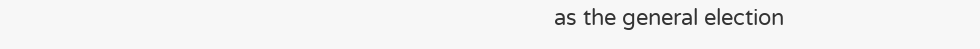as the general election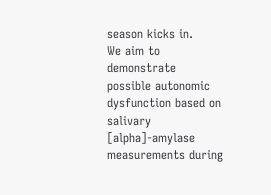season kicks in.
We aim to demonstrate possible autonomic dysfunction based on salivary [alpha]-amylase measurements during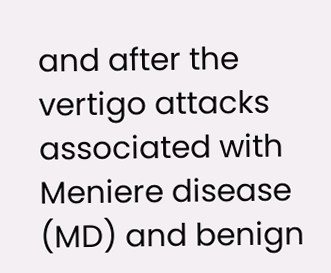and after the vertigo attacks associated with Meniere disease (MD) and benign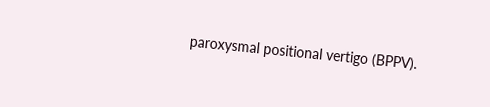paroxysmal positional vertigo (BPPV).